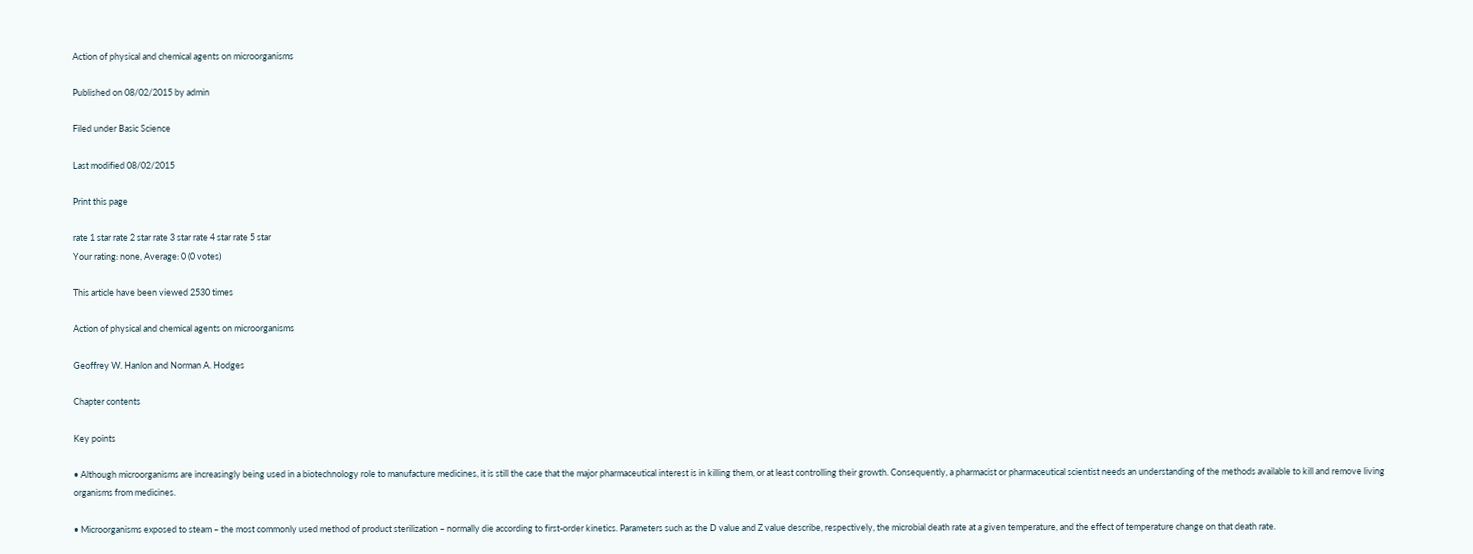Action of physical and chemical agents on microorganisms

Published on 08/02/2015 by admin

Filed under Basic Science

Last modified 08/02/2015

Print this page

rate 1 star rate 2 star rate 3 star rate 4 star rate 5 star
Your rating: none, Average: 0 (0 votes)

This article have been viewed 2530 times

Action of physical and chemical agents on microorganisms

Geoffrey W. Hanlon and Norman A. Hodges

Chapter contents

Key points

• Although microorganisms are increasingly being used in a biotechnology role to manufacture medicines, it is still the case that the major pharmaceutical interest is in killing them, or at least controlling their growth. Consequently, a pharmacist or pharmaceutical scientist needs an understanding of the methods available to kill and remove living organisms from medicines.

• Microorganisms exposed to steam – the most commonly used method of product sterilization – normally die according to first-order kinetics. Parameters such as the D value and Z value describe, respectively, the microbial death rate at a given temperature, and the effect of temperature change on that death rate.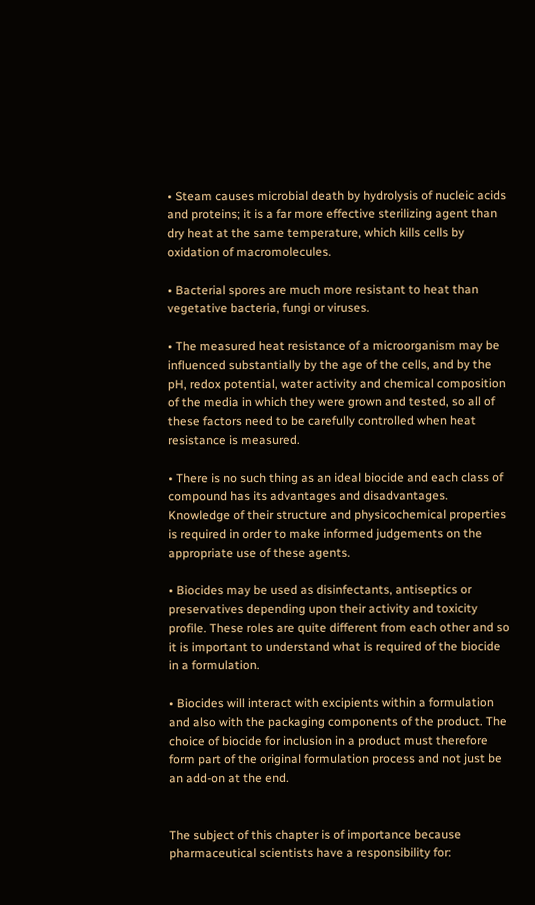• Steam causes microbial death by hydrolysis of nucleic acids and proteins; it is a far more effective sterilizing agent than dry heat at the same temperature, which kills cells by oxidation of macromolecules.

• Bacterial spores are much more resistant to heat than vegetative bacteria, fungi or viruses.

• The measured heat resistance of a microorganism may be influenced substantially by the age of the cells, and by the pH, redox potential, water activity and chemical composition of the media in which they were grown and tested, so all of these factors need to be carefully controlled when heat resistance is measured.

• There is no such thing as an ideal biocide and each class of compound has its advantages and disadvantages. Knowledge of their structure and physicochemical properties is required in order to make informed judgements on the appropriate use of these agents.

• Biocides may be used as disinfectants, antiseptics or preservatives depending upon their activity and toxicity profile. These roles are quite different from each other and so it is important to understand what is required of the biocide in a formulation.

• Biocides will interact with excipients within a formulation and also with the packaging components of the product. The choice of biocide for inclusion in a product must therefore form part of the original formulation process and not just be an add-on at the end.


The subject of this chapter is of importance because pharmaceutical scientists have a responsibility for: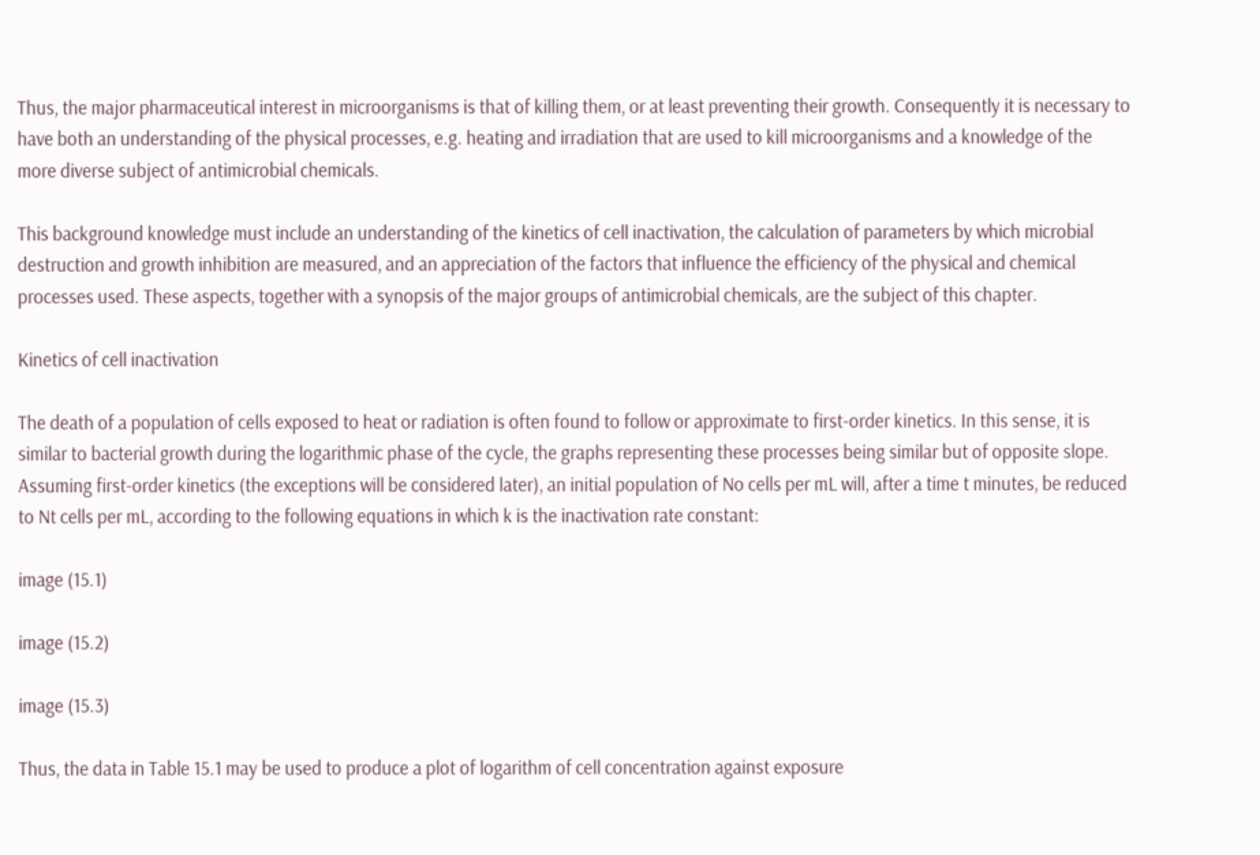Thus, the major pharmaceutical interest in microorganisms is that of killing them, or at least preventing their growth. Consequently it is necessary to have both an understanding of the physical processes, e.g. heating and irradiation that are used to kill microorganisms and a knowledge of the more diverse subject of antimicrobial chemicals.

This background knowledge must include an understanding of the kinetics of cell inactivation, the calculation of parameters by which microbial destruction and growth inhibition are measured, and an appreciation of the factors that influence the efficiency of the physical and chemical processes used. These aspects, together with a synopsis of the major groups of antimicrobial chemicals, are the subject of this chapter.

Kinetics of cell inactivation

The death of a population of cells exposed to heat or radiation is often found to follow or approximate to first-order kinetics. In this sense, it is similar to bacterial growth during the logarithmic phase of the cycle, the graphs representing these processes being similar but of opposite slope. Assuming first-order kinetics (the exceptions will be considered later), an initial population of No cells per mL will, after a time t minutes, be reduced to Nt cells per mL, according to the following equations in which k is the inactivation rate constant:

image (15.1)

image (15.2)

image (15.3)

Thus, the data in Table 15.1 may be used to produce a plot of logarithm of cell concentration against exposure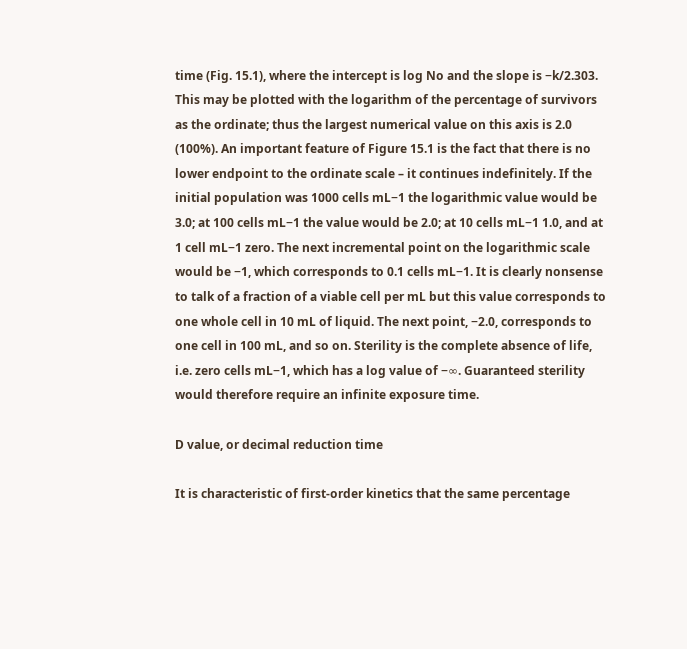time (Fig. 15.1), where the intercept is log No and the slope is −k/2.303. This may be plotted with the logarithm of the percentage of survivors as the ordinate; thus the largest numerical value on this axis is 2.0 (100%). An important feature of Figure 15.1 is the fact that there is no lower endpoint to the ordinate scale – it continues indefinitely. If the initial population was 1000 cells mL−1 the logarithmic value would be 3.0; at 100 cells mL−1 the value would be 2.0; at 10 cells mL−1 1.0, and at 1 cell mL−1 zero. The next incremental point on the logarithmic scale would be −1, which corresponds to 0.1 cells mL−1. It is clearly nonsense to talk of a fraction of a viable cell per mL but this value corresponds to one whole cell in 10 mL of liquid. The next point, −2.0, corresponds to one cell in 100 mL, and so on. Sterility is the complete absence of life, i.e. zero cells mL−1, which has a log value of −∞. Guaranteed sterility would therefore require an infinite exposure time.

D value, or decimal reduction time

It is characteristic of first-order kinetics that the same percentage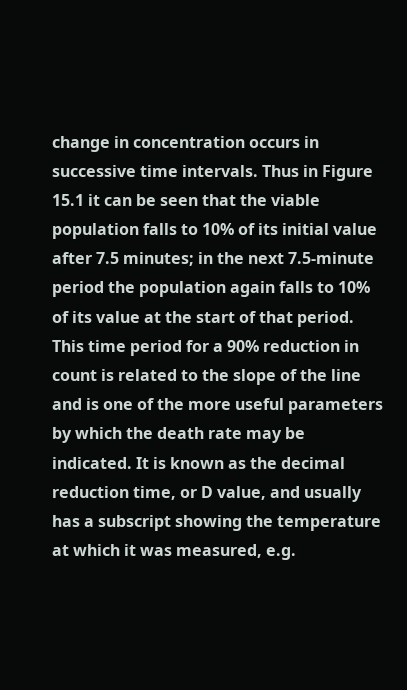change in concentration occurs in successive time intervals. Thus in Figure 15.1 it can be seen that the viable population falls to 10% of its initial value after 7.5 minutes; in the next 7.5-minute period the population again falls to 10% of its value at the start of that period. This time period for a 90% reduction in count is related to the slope of the line and is one of the more useful parameters by which the death rate may be indicated. It is known as the decimal reduction time, or D value, and usually has a subscript showing the temperature at which it was measured, e.g.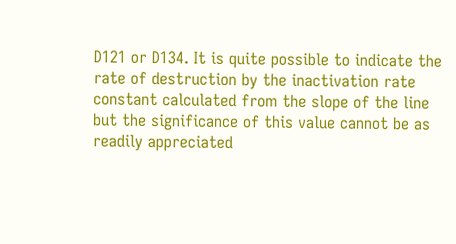D121 or D134. It is quite possible to indicate the rate of destruction by the inactivation rate constant calculated from the slope of the line but the significance of this value cannot be as readily appreciated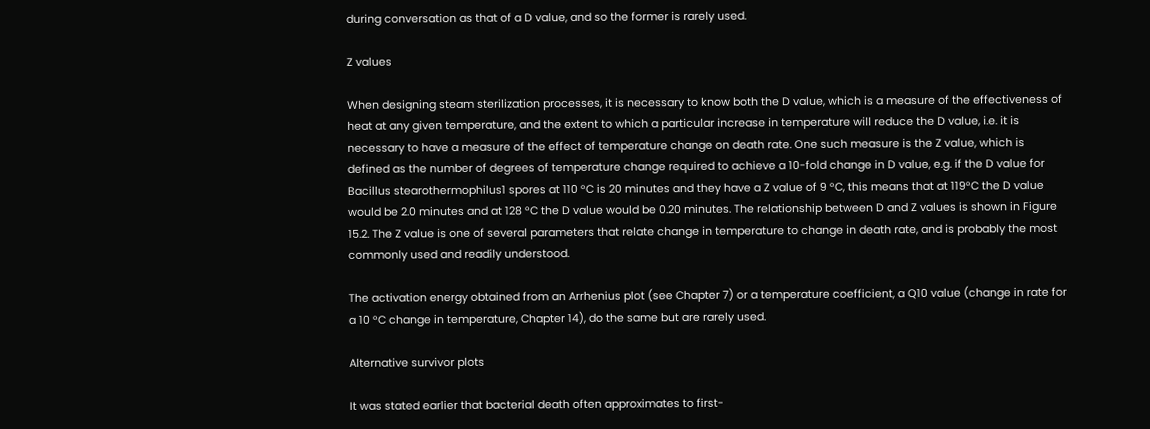during conversation as that of a D value, and so the former is rarely used.

Z values

When designing steam sterilization processes, it is necessary to know both the D value, which is a measure of the effectiveness of heat at any given temperature, and the extent to which a particular increase in temperature will reduce the D value, i.e. it is necessary to have a measure of the effect of temperature change on death rate. One such measure is the Z value, which is defined as the number of degrees of temperature change required to achieve a 10-fold change in D value, e.g. if the D value for Bacillus stearothermophilus1 spores at 110 °C is 20 minutes and they have a Z value of 9 °C, this means that at 119°C the D value would be 2.0 minutes and at 128 °C the D value would be 0.20 minutes. The relationship between D and Z values is shown in Figure 15.2. The Z value is one of several parameters that relate change in temperature to change in death rate, and is probably the most commonly used and readily understood.

The activation energy obtained from an Arrhenius plot (see Chapter 7) or a temperature coefficient, a Q10 value (change in rate for a 10 °C change in temperature, Chapter 14), do the same but are rarely used.

Alternative survivor plots

It was stated earlier that bacterial death often approximates to first-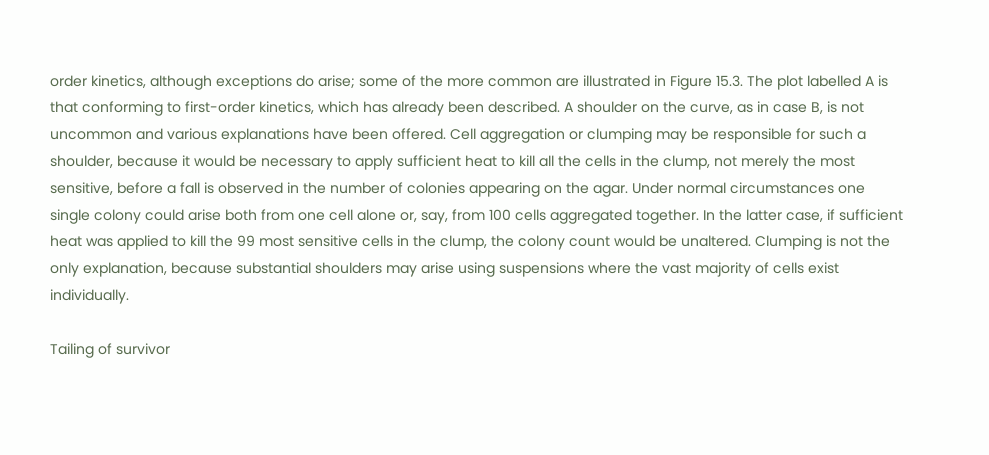order kinetics, although exceptions do arise; some of the more common are illustrated in Figure 15.3. The plot labelled A is that conforming to first-order kinetics, which has already been described. A shoulder on the curve, as in case B, is not uncommon and various explanations have been offered. Cell aggregation or clumping may be responsible for such a shoulder, because it would be necessary to apply sufficient heat to kill all the cells in the clump, not merely the most sensitive, before a fall is observed in the number of colonies appearing on the agar. Under normal circumstances one single colony could arise both from one cell alone or, say, from 100 cells aggregated together. In the latter case, if sufficient heat was applied to kill the 99 most sensitive cells in the clump, the colony count would be unaltered. Clumping is not the only explanation, because substantial shoulders may arise using suspensions where the vast majority of cells exist individually.

Tailing of survivor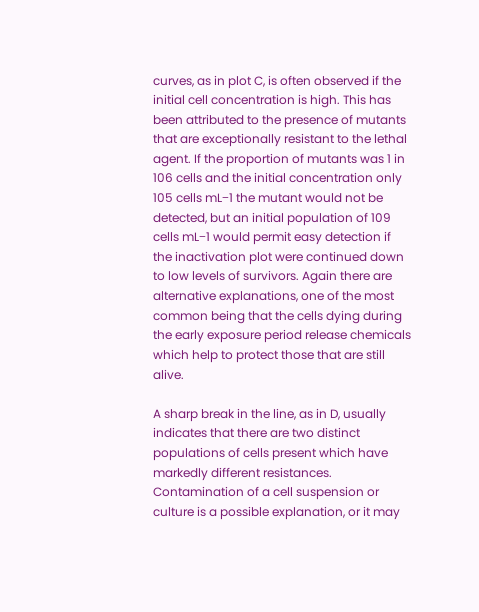curves, as in plot C, is often observed if the initial cell concentration is high. This has been attributed to the presence of mutants that are exceptionally resistant to the lethal agent. If the proportion of mutants was 1 in 106 cells and the initial concentration only 105 cells mL−1 the mutant would not be detected, but an initial population of 109 cells mL−1 would permit easy detection if the inactivation plot were continued down to low levels of survivors. Again there are alternative explanations, one of the most common being that the cells dying during the early exposure period release chemicals which help to protect those that are still alive.

A sharp break in the line, as in D, usually indicates that there are two distinct populations of cells present which have markedly different resistances. Contamination of a cell suspension or culture is a possible explanation, or it may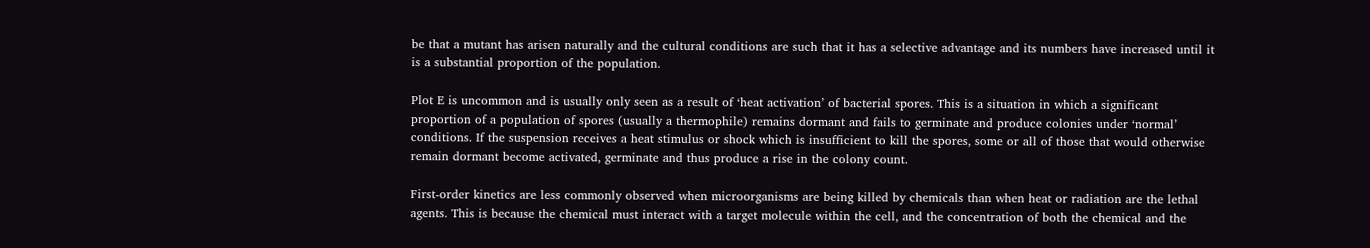be that a mutant has arisen naturally and the cultural conditions are such that it has a selective advantage and its numbers have increased until it is a substantial proportion of the population.

Plot E is uncommon and is usually only seen as a result of ‘heat activation’ of bacterial spores. This is a situation in which a significant proportion of a population of spores (usually a thermophile) remains dormant and fails to germinate and produce colonies under ‘normal’ conditions. If the suspension receives a heat stimulus or shock which is insufficient to kill the spores, some or all of those that would otherwise remain dormant become activated, germinate and thus produce a rise in the colony count.

First-order kinetics are less commonly observed when microorganisms are being killed by chemicals than when heat or radiation are the lethal agents. This is because the chemical must interact with a target molecule within the cell, and the concentration of both the chemical and the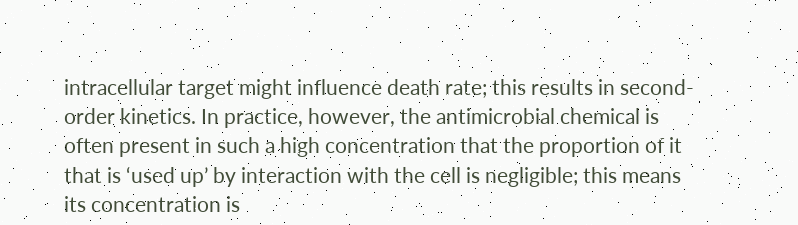intracellular target might influence death rate; this results in second-order kinetics. In practice, however, the antimicrobial chemical is often present in such a high concentration that the proportion of it that is ‘used up’ by interaction with the cell is negligible; this means its concentration is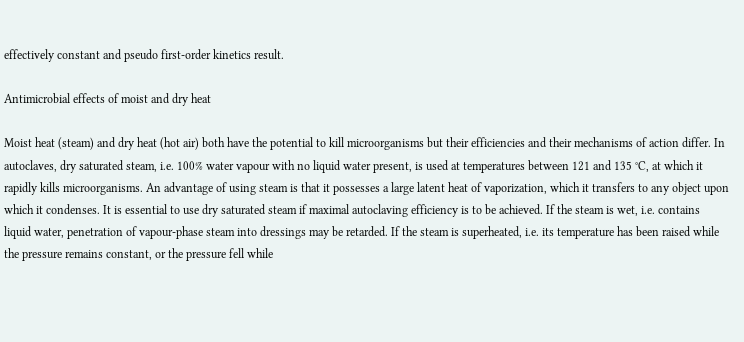effectively constant and pseudo first-order kinetics result.

Antimicrobial effects of moist and dry heat

Moist heat (steam) and dry heat (hot air) both have the potential to kill microorganisms but their efficiencies and their mechanisms of action differ. In autoclaves, dry saturated steam, i.e. 100% water vapour with no liquid water present, is used at temperatures between 121 and 135 °C, at which it rapidly kills microorganisms. An advantage of using steam is that it possesses a large latent heat of vaporization, which it transfers to any object upon which it condenses. It is essential to use dry saturated steam if maximal autoclaving efficiency is to be achieved. If the steam is wet, i.e. contains liquid water, penetration of vapour-phase steam into dressings may be retarded. If the steam is superheated, i.e. its temperature has been raised while the pressure remains constant, or the pressure fell while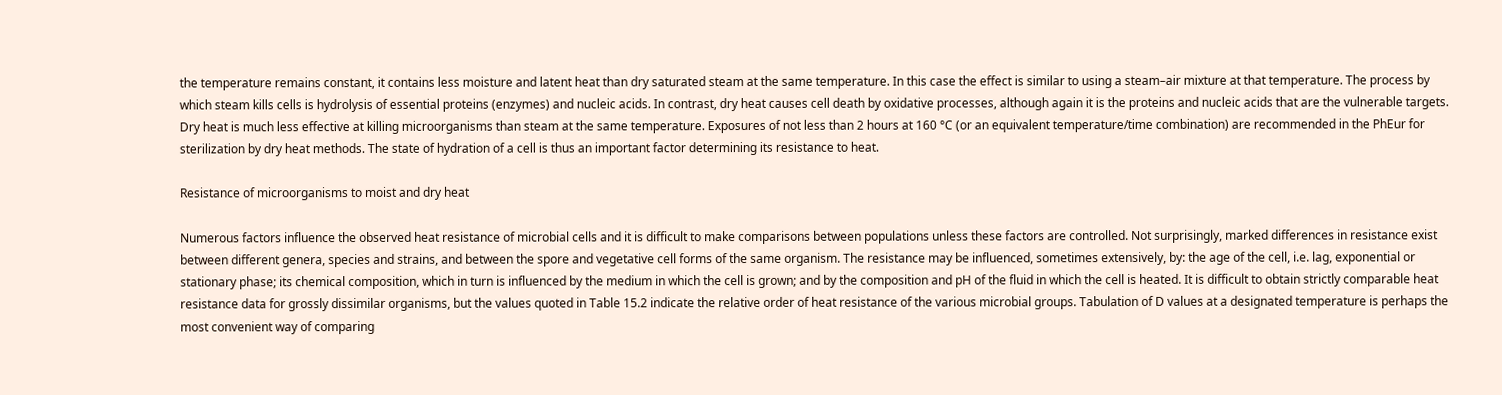the temperature remains constant, it contains less moisture and latent heat than dry saturated steam at the same temperature. In this case the effect is similar to using a steam–air mixture at that temperature. The process by which steam kills cells is hydrolysis of essential proteins (enzymes) and nucleic acids. In contrast, dry heat causes cell death by oxidative processes, although again it is the proteins and nucleic acids that are the vulnerable targets. Dry heat is much less effective at killing microorganisms than steam at the same temperature. Exposures of not less than 2 hours at 160 °C (or an equivalent temperature/time combination) are recommended in the PhEur for sterilization by dry heat methods. The state of hydration of a cell is thus an important factor determining its resistance to heat.

Resistance of microorganisms to moist and dry heat

Numerous factors influence the observed heat resistance of microbial cells and it is difficult to make comparisons between populations unless these factors are controlled. Not surprisingly, marked differences in resistance exist between different genera, species and strains, and between the spore and vegetative cell forms of the same organism. The resistance may be influenced, sometimes extensively, by: the age of the cell, i.e. lag, exponential or stationary phase; its chemical composition, which in turn is influenced by the medium in which the cell is grown; and by the composition and pH of the fluid in which the cell is heated. It is difficult to obtain strictly comparable heat resistance data for grossly dissimilar organisms, but the values quoted in Table 15.2 indicate the relative order of heat resistance of the various microbial groups. Tabulation of D values at a designated temperature is perhaps the most convenient way of comparing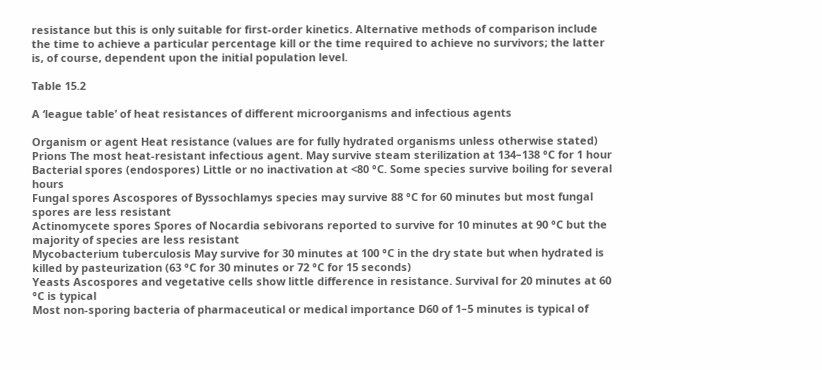resistance but this is only suitable for first-order kinetics. Alternative methods of comparison include the time to achieve a particular percentage kill or the time required to achieve no survivors; the latter is, of course, dependent upon the initial population level.

Table 15.2

A ‘league table’ of heat resistances of different microorganisms and infectious agents

Organism or agent Heat resistance (values are for fully hydrated organisms unless otherwise stated)
Prions The most heat-resistant infectious agent. May survive steam sterilization at 134–138 °C for 1 hour
Bacterial spores (endospores) Little or no inactivation at <80 °C. Some species survive boiling for several hours
Fungal spores Ascospores of Byssochlamys species may survive 88 °C for 60 minutes but most fungal spores are less resistant
Actinomycete spores Spores of Nocardia sebivorans reported to survive for 10 minutes at 90 °C but the majority of species are less resistant
Mycobacterium tuberculosis May survive for 30 minutes at 100 °C in the dry state but when hydrated is killed by pasteurization (63 °C for 30 minutes or 72 °C for 15 seconds)
Yeasts Ascospores and vegetative cells show little difference in resistance. Survival for 20 minutes at 60 °C is typical
Most non-sporing bacteria of pharmaceutical or medical importance D60 of 1–5 minutes is typical of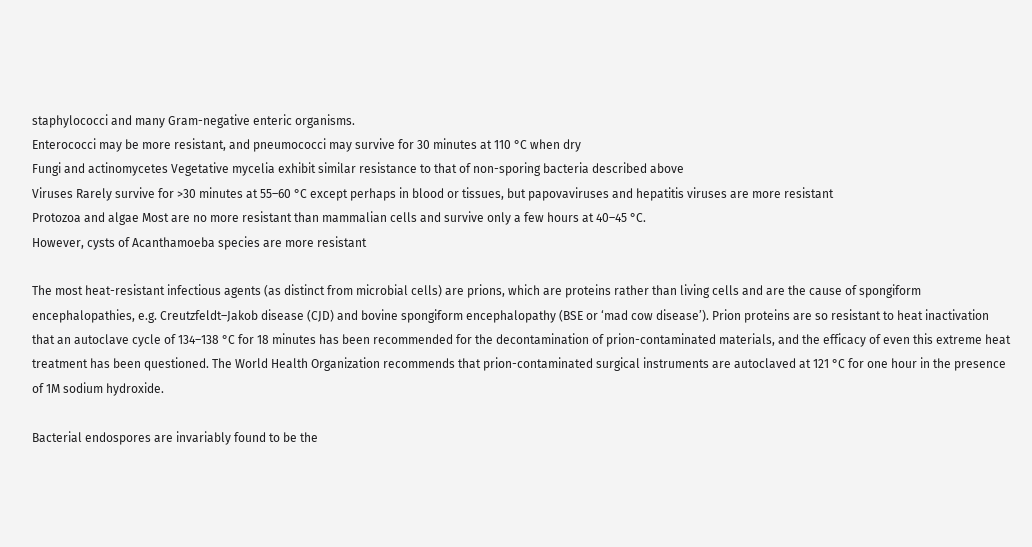staphylococci and many Gram-negative enteric organisms.
Enterococci may be more resistant, and pneumococci may survive for 30 minutes at 110 °C when dry
Fungi and actinomycetes Vegetative mycelia exhibit similar resistance to that of non-sporing bacteria described above
Viruses Rarely survive for >30 minutes at 55–60 °C except perhaps in blood or tissues, but papovaviruses and hepatitis viruses are more resistant
Protozoa and algae Most are no more resistant than mammalian cells and survive only a few hours at 40–45 °C.
However, cysts of Acanthamoeba species are more resistant

The most heat-resistant infectious agents (as distinct from microbial cells) are prions, which are proteins rather than living cells and are the cause of spongiform encephalopathies, e.g. Creutzfeldt–Jakob disease (CJD) and bovine spongiform encephalopathy (BSE or ‘mad cow disease’). Prion proteins are so resistant to heat inactivation that an autoclave cycle of 134–138 °C for 18 minutes has been recommended for the decontamination of prion-contaminated materials, and the efficacy of even this extreme heat treatment has been questioned. The World Health Organization recommends that prion-contaminated surgical instruments are autoclaved at 121 °C for one hour in the presence of 1M sodium hydroxide.

Bacterial endospores are invariably found to be the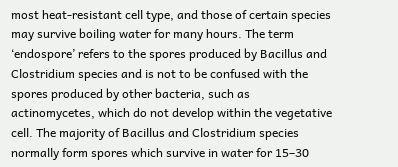most heat-resistant cell type, and those of certain species may survive boiling water for many hours. The term ‘endospore’ refers to the spores produced by Bacillus and Clostridium species and is not to be confused with the spores produced by other bacteria, such as actinomycetes, which do not develop within the vegetative cell. The majority of Bacillus and Clostridium species normally form spores which survive in water for 15–30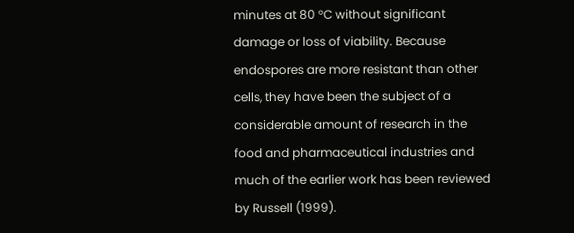minutes at 80 °C without significant damage or loss of viability. Because endospores are more resistant than other cells, they have been the subject of a considerable amount of research in the food and pharmaceutical industries and much of the earlier work has been reviewed by Russell (1999).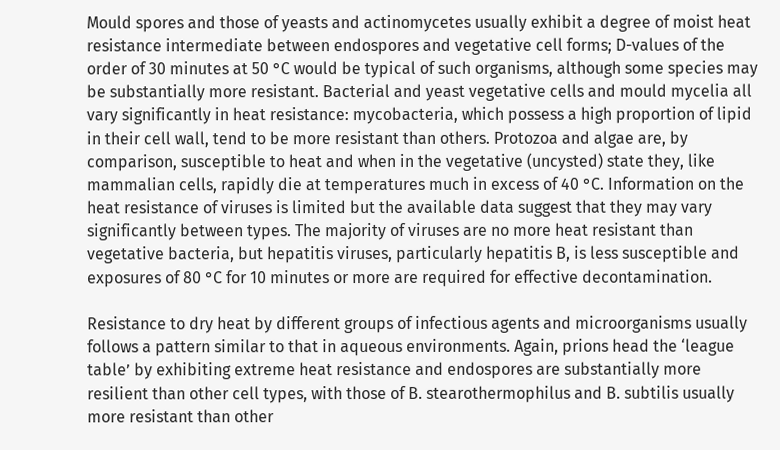Mould spores and those of yeasts and actinomycetes usually exhibit a degree of moist heat resistance intermediate between endospores and vegetative cell forms; D-values of the order of 30 minutes at 50 °C would be typical of such organisms, although some species may be substantially more resistant. Bacterial and yeast vegetative cells and mould mycelia all vary significantly in heat resistance: mycobacteria, which possess a high proportion of lipid in their cell wall, tend to be more resistant than others. Protozoa and algae are, by comparison, susceptible to heat and when in the vegetative (uncysted) state they, like mammalian cells, rapidly die at temperatures much in excess of 40 °C. Information on the heat resistance of viruses is limited but the available data suggest that they may vary significantly between types. The majority of viruses are no more heat resistant than vegetative bacteria, but hepatitis viruses, particularly hepatitis B, is less susceptible and exposures of 80 °C for 10 minutes or more are required for effective decontamination.

Resistance to dry heat by different groups of infectious agents and microorganisms usually follows a pattern similar to that in aqueous environments. Again, prions head the ‘league table’ by exhibiting extreme heat resistance and endospores are substantially more resilient than other cell types, with those of B. stearothermophilus and B. subtilis usually more resistant than other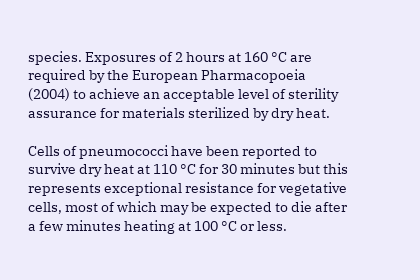species. Exposures of 2 hours at 160 °C are required by the European Pharmacopoeia (2004) to achieve an acceptable level of sterility assurance for materials sterilized by dry heat.

Cells of pneumococci have been reported to survive dry heat at 110 °C for 30 minutes but this represents exceptional resistance for vegetative cells, most of which may be expected to die after a few minutes heating at 100 °C or less.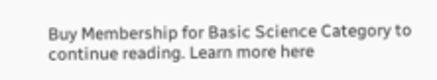Buy Membership for Basic Science Category to continue reading. Learn more here